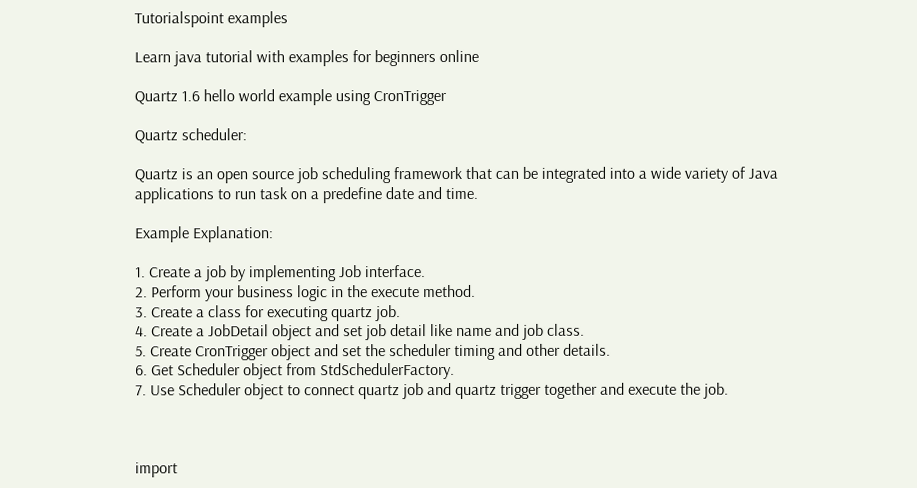Tutorialspoint examples

Learn java tutorial with examples for beginners online

Quartz 1.6 hello world example using CronTrigger

Quartz scheduler:

Quartz is an open source job scheduling framework that can be integrated into a wide variety of Java applications to run task on a predefine date and time.

Example Explanation:

1. Create a job by implementing Job interface.
2. Perform your business logic in the execute method.
3. Create a class for executing quartz job.
4. Create a JobDetail object and set job detail like name and job class.
5. Create CronTrigger object and set the scheduler timing and other details.
6. Get Scheduler object from StdSchedulerFactory.
7. Use Scheduler object to connect quartz job and quartz trigger together and execute the job.



import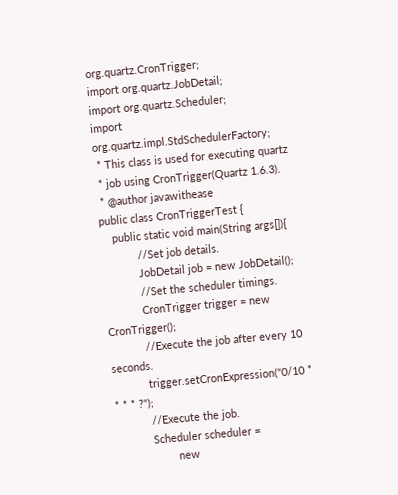org.quartz.CronTrigger;
import org.quartz.JobDetail;
import org.quartz.Scheduler;
import org.quartz.impl.StdSchedulerFactory;
 * This class is used for executing quartz
 * job using CronTrigger(Quartz 1.6.3).
 * @author javawithease
public class CronTriggerTest {
    public static void main(String args[]){
            //Set job details.
            JobDetail job = new JobDetail();
            //Set the scheduler timings.
            CronTrigger trigger = new CronTrigger();
            //Execute the job after every 10 seconds.
            trigger.setCronExpression("0/10 * * * * ?");
            //Execute the job.
            Scheduler scheduler =
                    new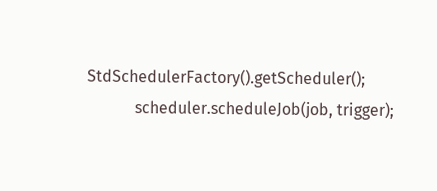StdSchedulerFactory().getScheduler();
            scheduler.scheduleJob(job, trigger);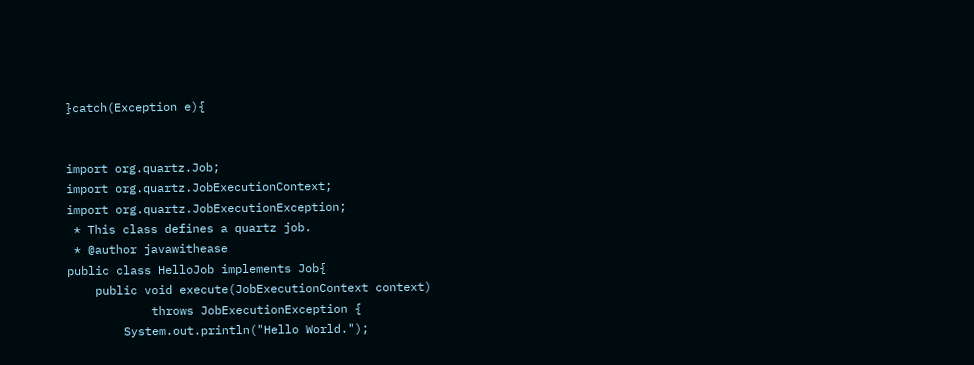}catch(Exception e){


import org.quartz.Job;
import org.quartz.JobExecutionContext;
import org.quartz.JobExecutionException;
 * This class defines a quartz job.
 * @author javawithease
public class HelloJob implements Job{
    public void execute(JobExecutionContext context)
            throws JobExecutionException {
        System.out.println("Hello World.");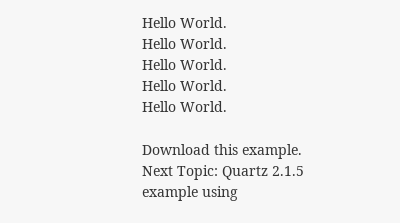Hello World.
Hello World.
Hello World.
Hello World.
Hello World.

Download this example.
Next Topic: Quartz 2.1.5 example using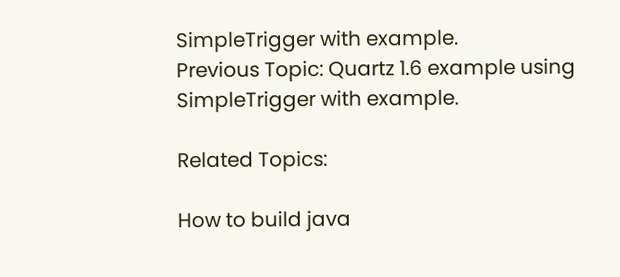SimpleTrigger with example.
Previous Topic: Quartz 1.6 example using SimpleTrigger with example.

Related Topics:

How to build java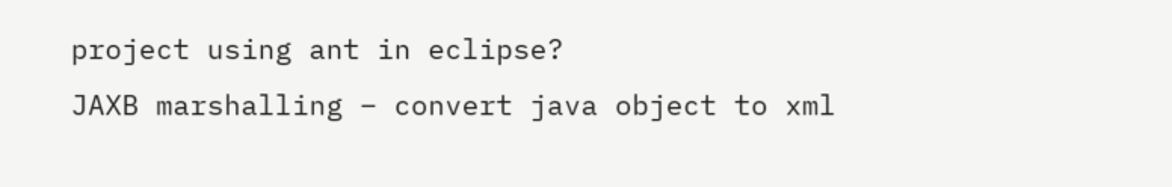project using ant in eclipse?
JAXB marshalling – convert java object to xml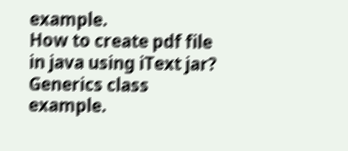example.
How to create pdf file in java using iText jar?
Generics class example.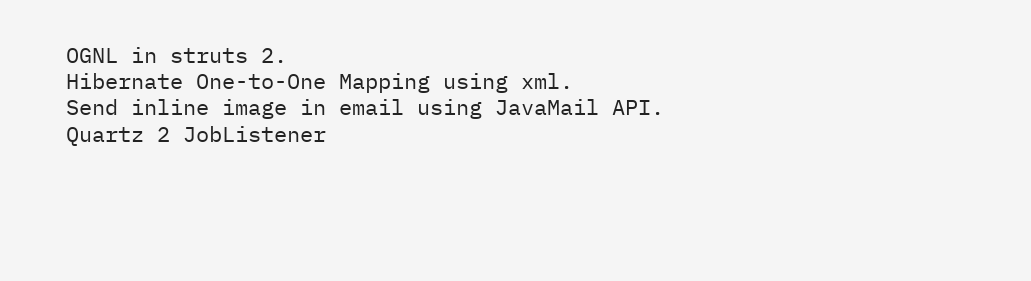OGNL in struts 2.
Hibernate One-to-One Mapping using xml.
Send inline image in email using JavaMail API.
Quartz 2 JobListener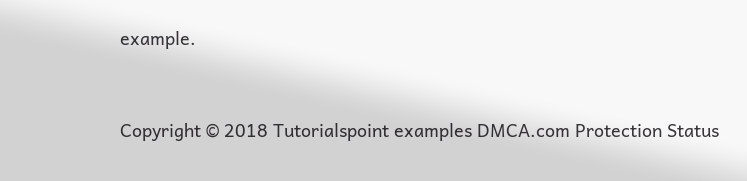example.


Copyright © 2018 Tutorialspoint examples DMCA.com Protection Status